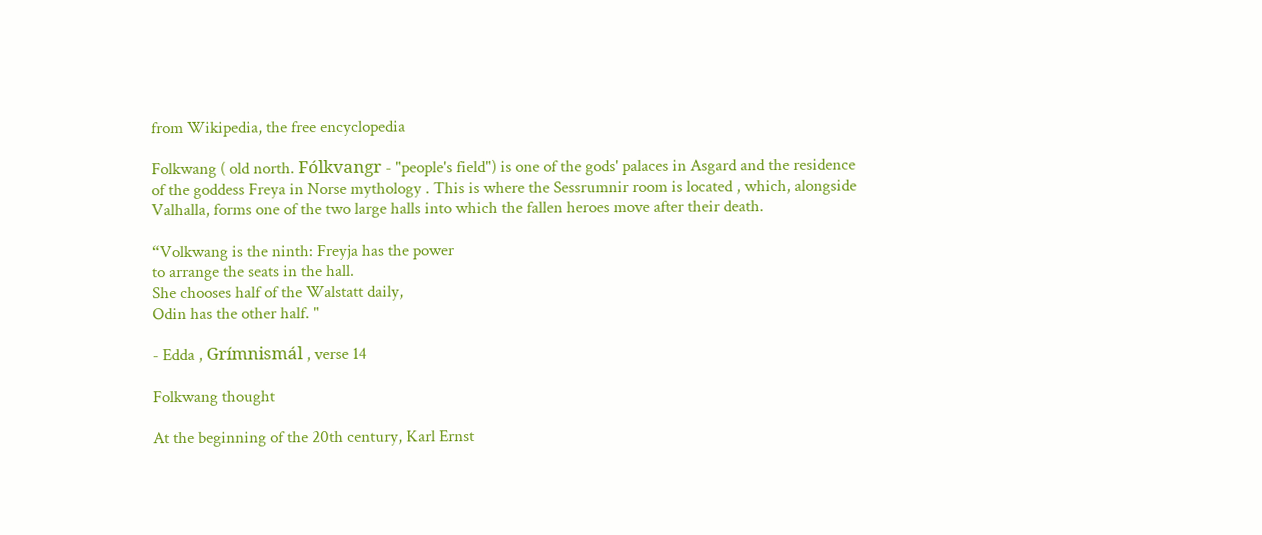from Wikipedia, the free encyclopedia

Folkwang ( old north. Fólkvangr - "people's field") is one of the gods' palaces in Asgard and the residence of the goddess Freya in Norse mythology . This is where the Sessrumnir room is located , which, alongside Valhalla, forms one of the two large halls into which the fallen heroes move after their death.

“Volkwang is the ninth: Freyja has the power
to arrange the seats in the hall.
She chooses half of the Walstatt daily,
Odin has the other half. "

- Edda , Grímnismál , verse 14

Folkwang thought

At the beginning of the 20th century, Karl Ernst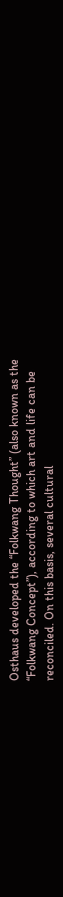Osthaus developed the “Folkwang Thought” (also known as the “Folkwang Concept”), according to which art and life can be reconciled. On this basis, several cultural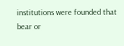institutions were founded that bear or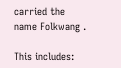carried the name Folkwang .

This includes: